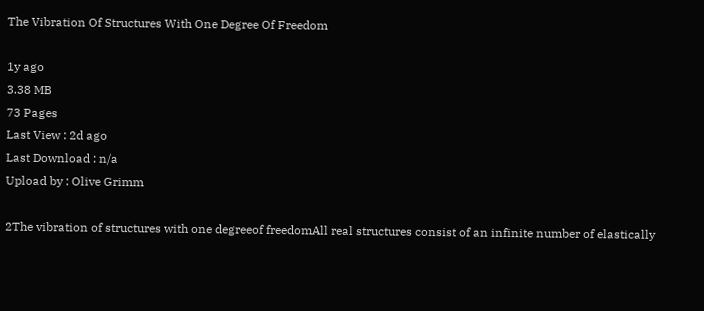The Vibration Of Structures With One Degree Of Freedom

1y ago
3.38 MB
73 Pages
Last View : 2d ago
Last Download : n/a
Upload by : Olive Grimm

2The vibration of structures with one degreeof freedomAll real structures consist of an infinite number of elastically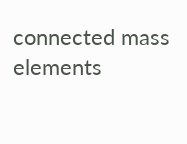connected mass elements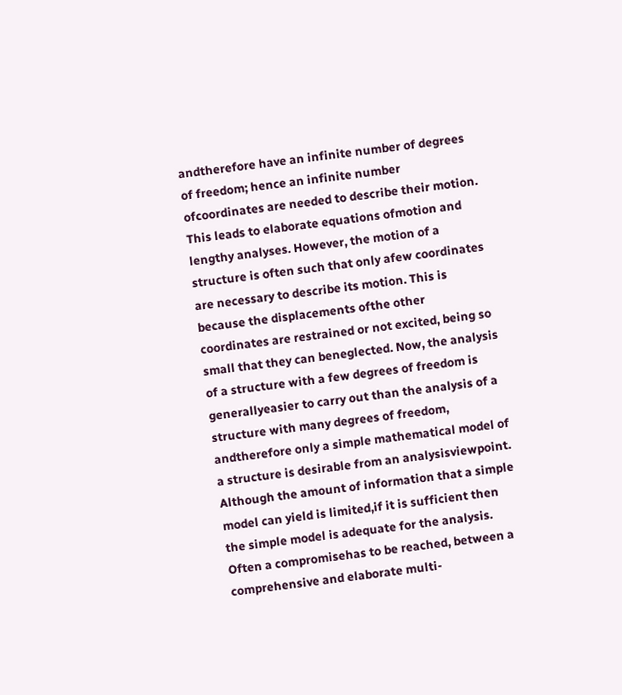andtherefore have an infinite number of degrees of freedom; hence an infinite number ofcoordinates are needed to describe their motion. This leads to elaborate equations ofmotion and lengthy analyses. However, the motion of a structure is often such that only afew coordinates are necessary to describe its motion. This is because the displacements ofthe other coordinates are restrained or not excited, being so small that they can beneglected. Now, the analysis of a structure with a few degrees of freedom is generallyeasier to carry out than the analysis of a structure with many degrees of freedom, andtherefore only a simple mathematical model of a structure is desirable from an analysisviewpoint. Although the amount of information that a simple model can yield is limited,if it is sufficient then the simple model is adequate for the analysis. Often a compromisehas to be reached, between a comprehensive and elaborate multi-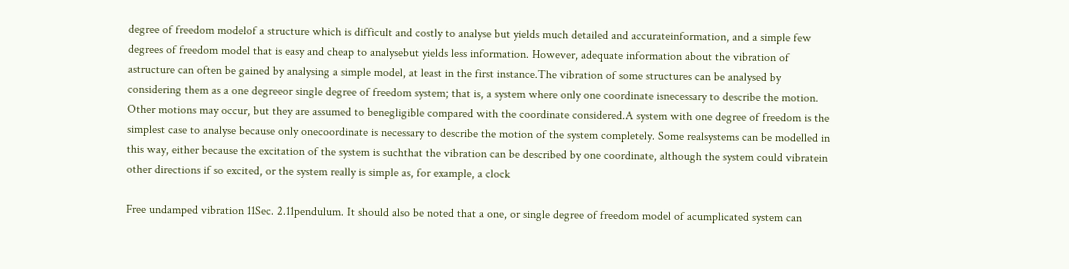degree of freedom modelof a structure which is difficult and costly to analyse but yields much detailed and accurateinformation, and a simple few degrees of freedom model that is easy and cheap to analysebut yields less information. However, adequate information about the vibration of astructure can often be gained by analysing a simple model, at least in the first instance.The vibration of some structures can be analysed by considering them as a one degreeor single degree of freedom system; that is, a system where only one coordinate isnecessary to describe the motion. Other motions may occur, but they are assumed to benegligible compared with the coordinate considered.A system with one degree of freedom is the simplest case to analyse because only onecoordinate is necessary to describe the motion of the system completely. Some realsystems can be modelled in this way, either because the excitation of the system is suchthat the vibration can be described by one coordinate, although the system could vibratein other directions if so excited, or the system really is simple as, for example, a clock

Free undamped vibration 11Sec. 2.11pendulum. It should also be noted that a one, or single degree of freedom model of acumplicated system can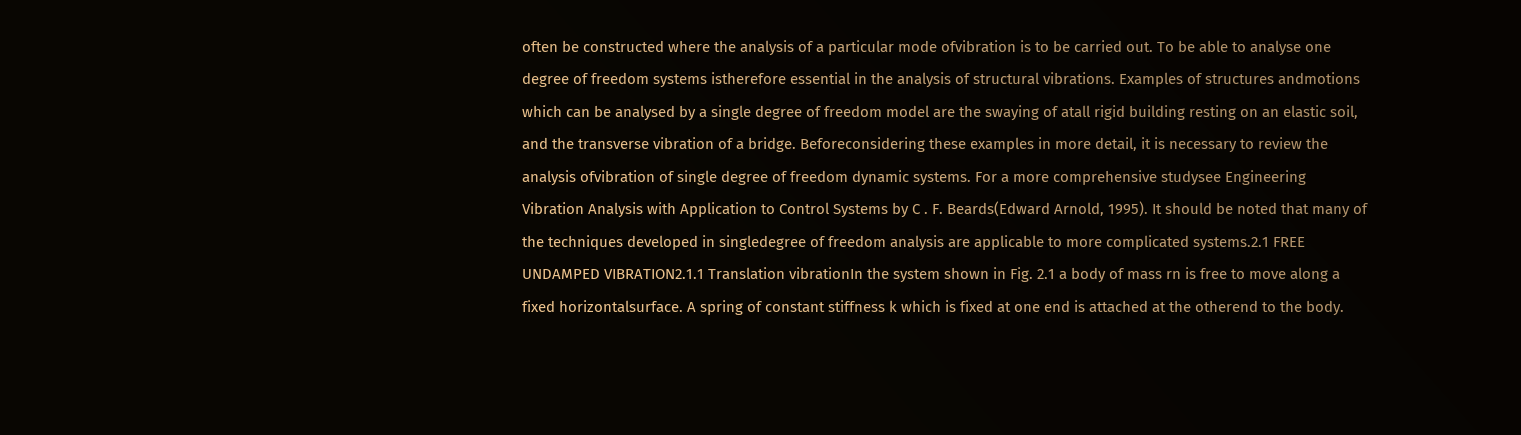often be constructed where the analysis of a particular mode ofvibration is to be carried out. To be able to analyse one degree of freedom systems istherefore essential in the analysis of structural vibrations. Examples of structures andmotions which can be analysed by a single degree of freedom model are the swaying of atall rigid building resting on an elastic soil, and the transverse vibration of a bridge. Beforeconsidering these examples in more detail, it is necessary to review the analysis ofvibration of single degree of freedom dynamic systems. For a more comprehensive studysee Engineering Vibration Analysis with Application to Control Systems by C . F. Beards(Edward Arnold, 1995). It should be noted that many of the techniques developed in singledegree of freedom analysis are applicable to more complicated systems.2.1 FREE UNDAMPED VIBRATION2.1.1 Translation vibrationIn the system shown in Fig. 2.1 a body of mass rn is free to move along a fixed horizontalsurface. A spring of constant stiffness k which is fixed at one end is attached at the otherend to the body.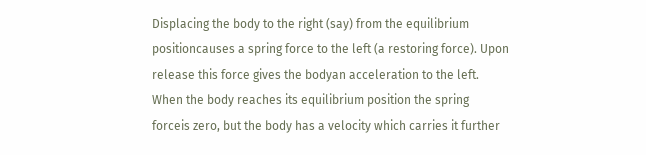Displacing the body to the right (say) from the equilibrium positioncauses a spring force to the left (a restoring force). Upon release this force gives the bodyan acceleration to the left. When the body reaches its equilibrium position the spring forceis zero, but the body has a velocity which carries it further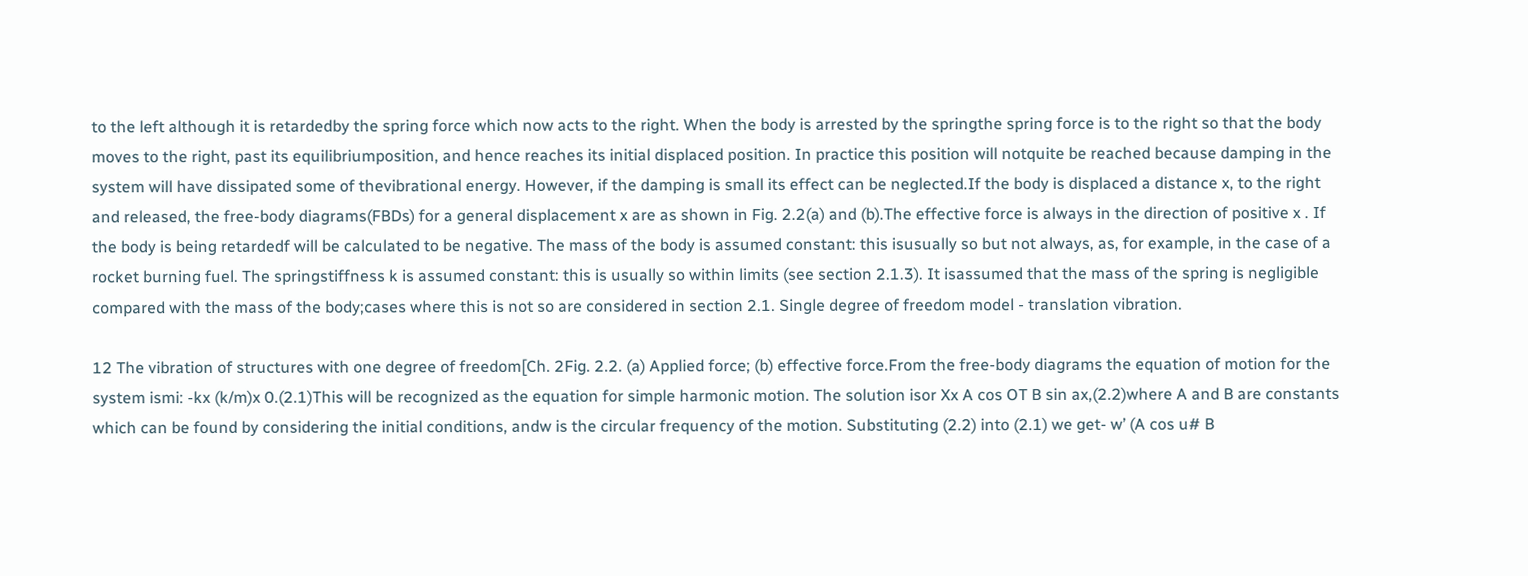to the left although it is retardedby the spring force which now acts to the right. When the body is arrested by the springthe spring force is to the right so that the body moves to the right, past its equilibriumposition, and hence reaches its initial displaced position. In practice this position will notquite be reached because damping in the system will have dissipated some of thevibrational energy. However, if the damping is small its effect can be neglected.If the body is displaced a distance x, to the right and released, the free-body diagrams(FBDs) for a general displacement x are as shown in Fig. 2.2(a) and (b).The effective force is always in the direction of positive x . If the body is being retardedf will be calculated to be negative. The mass of the body is assumed constant: this isusually so but not always, as, for example, in the case of a rocket burning fuel. The springstiffness k is assumed constant: this is usually so within limits (see section 2.1.3). It isassumed that the mass of the spring is negligible compared with the mass of the body;cases where this is not so are considered in section 2.1. Single degree of freedom model - translation vibration.

12 The vibration of structures with one degree of freedom[Ch. 2Fig. 2.2. (a) Applied force; (b) effective force.From the free-body diagrams the equation of motion for the system ismi: -kx (k/m)x 0.(2.1)This will be recognized as the equation for simple harmonic motion. The solution isor Xx A cos OT B sin ax,(2.2)where A and B are constants which can be found by considering the initial conditions, andw is the circular frequency of the motion. Substituting (2.2) into (2.1) we get- w’ (A cos u# B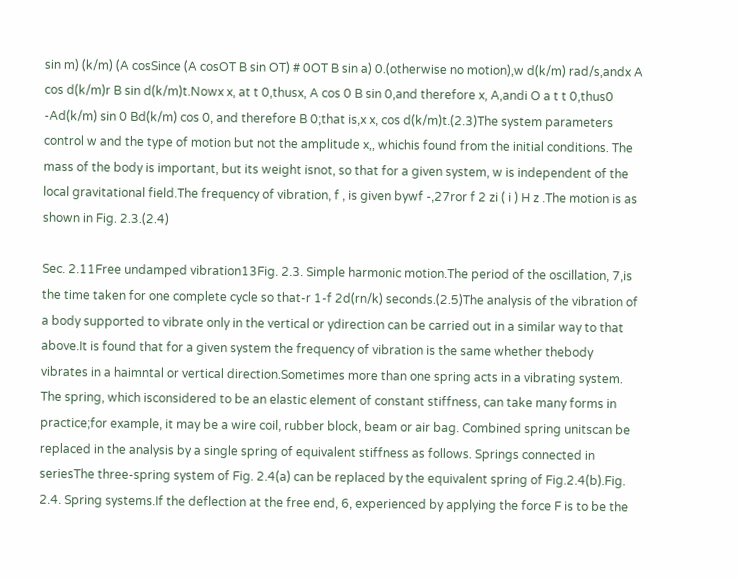sin m) (k/m) (A cosSince (A cosOT B sin OT) # 0OT B sin a) 0.(otherwise no motion),w d(k/m) rad/s,andx A cos d(k/m)r B sin d(k/m)t.Nowx x, at t 0,thusx, A cos 0 B sin 0,and therefore x, A,andi O a t t 0,thus0 -Ad(k/m) sin 0 Bd(k/m) cos 0, and therefore B 0;that is,x x, cos d(k/m)t.(2.3)The system parameters control w and the type of motion but not the amplitude x,, whichis found from the initial conditions. The mass of the body is important, but its weight isnot, so that for a given system, w is independent of the local gravitational field.The frequency of vibration, f , is given bywf -,27ror f 2 zi ( i ) H z .The motion is as shown in Fig. 2.3.(2.4)

Sec. 2.11Free undamped vibration13Fig. 2.3. Simple harmonic motion.The period of the oscillation, 7,is the time taken for one complete cycle so that-r 1-f 2d(rn/k) seconds.(2.5)The analysis of the vibration of a body supported to vibrate only in the vertical or ydirection can be carried out in a similar way to that above.It is found that for a given system the frequency of vibration is the same whether thebody vibrates in a haimntal or vertical direction.Sometimes more than one spring acts in a vibrating system. The spring, which isconsidered to be an elastic element of constant stiffness, can take many forms in practice;for example, it may be a wire coil, rubber block, beam or air bag. Combined spring unitscan be replaced in the analysis by a single spring of equivalent stiffness as follows. Springs connected in seriesThe three-spring system of Fig. 2.4(a) can be replaced by the equivalent spring of Fig.2.4(b).Fig. 2.4. Spring systems.If the deflection at the free end, 6, experienced by applying the force F is to be the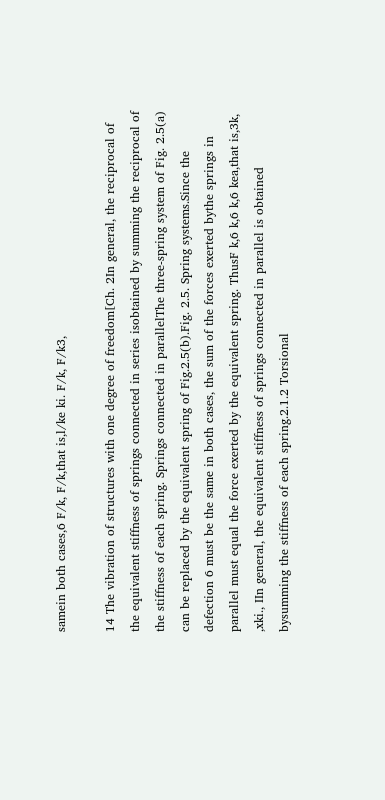samein both cases,6 F/k, F/k,that is,l/ke ki. F/k, F/k3,

14 The vibration of structures with one degree of freedom[Ch. 2In general, the reciprocal of the equivalent stiffness of springs connected in series isobtained by summing the reciprocal of the stiffness of each spring. Springs connected in parallelThe three-spring system of Fig. 2.5(a) can be replaced by the equivalent spring of Fig.2.5(b).Fig. 2.5. Spring systems.Since the defection 6 must be the same in both cases, the sum of the forces exerted bythe springs in parallel must equal the force exerted by the equivalent spring. ThusF k,6 k,6 k,6 kea,that is,3k, ,xki., IIn general, the equivalent stiffness of springs connected in parallel is obtained bysumming the stiffness of each spring.2.1.2 Torsional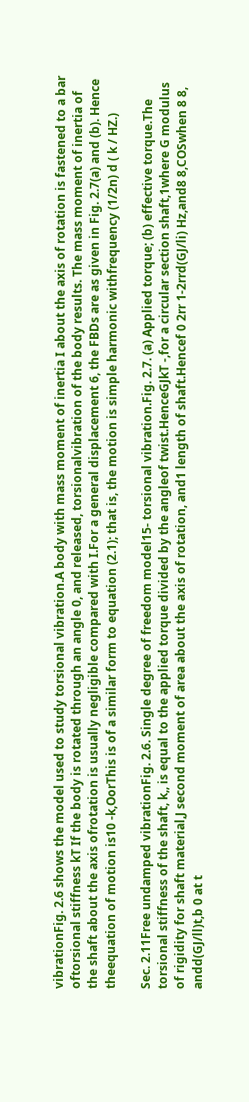vibrationFig. 2.6 shows the model used to study torsional vibration.A body with mass moment of inertia I about the axis of rotation is fastened to a bar oftorsional stiffness kT If the body is rotated through an angle 0, and released, torsionalvibration of the body results. The mass moment of inertia of the shaft about the axis ofrotation is usually negligible compared with I.For a general displacement 6, the FBDs are as given in Fig. 2.7(a) and (b). Hence theequation of motion is10 -k,OorThis is of a similar form to equation (2.1); that is, the motion is simple harmonic withfrequency (1/2n) d ( k / HZ.)

Sec. 2.11Free undamped vibrationFig. 2.6. Single degree of freedom model15- torsional vibration.Fig. 2.7. (a) Applied torque; (b) effective torque.The torsional stiffness of the shaft, k,, is equal to the applied torque divided by the angleof twist.HenceGJkT -,for a circular section shaft,1where G modulus of rigidity for shaft material,J second moment of area about the axis of rotation, and1 length of shaft.Hencef 0 2rr 1-2rrd(GJ/li) Hz,and8 8,COSwhen 8 8, andd(GJ/ll)t,b 0 at t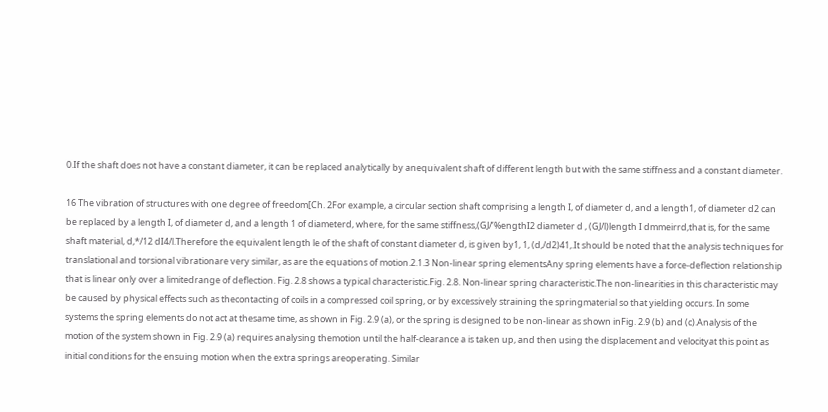0.If the shaft does not have a constant diameter, it can be replaced analytically by anequivalent shaft of different length but with the same stiffness and a constant diameter.

16 The vibration of structures with one degree of freedom[Ch. 2For example, a circular section shaft comprising a length I, of diameter d, and a length1, of diameter d2 can be replaced by a length I, of diameter d, and a length 1 of diameterd, where, for the same stiffness,(GJ/’%engthI2 diameter d , (GJ/l)length I dmmeirrd,that is, for the same shaft material, d,*/12 dI4/l.Therefore the equivalent length le of the shaft of constant diameter d, is given by1, 1, (d,/d2)41,.It should be noted that the analysis techniques for translational and torsional vibrationare very similar, as are the equations of motion.2.1.3 Non-linear spring elementsAny spring elements have a force-deflection relationship that is linear only over a limitedrange of deflection. Fig. 2.8 shows a typical characteristic.Fig. 2.8. Non-linear spring characteristic.The non-linearities in this characteristic may be caused by physical effects such as thecontacting of coils in a compressed coil spring, or by excessively straining the springmaterial so that yielding occurs. In some systems the spring elements do not act at thesame time, as shown in Fig. 2.9 (a), or the spring is designed to be non-linear as shown inFig. 2.9 (b) and (c).Analysis of the motion of the system shown in Fig. 2.9 (a) requires analysing themotion until the half-clearance a is taken up, and then using the displacement and velocityat this point as initial conditions for the ensuing motion when the extra springs areoperating. Similar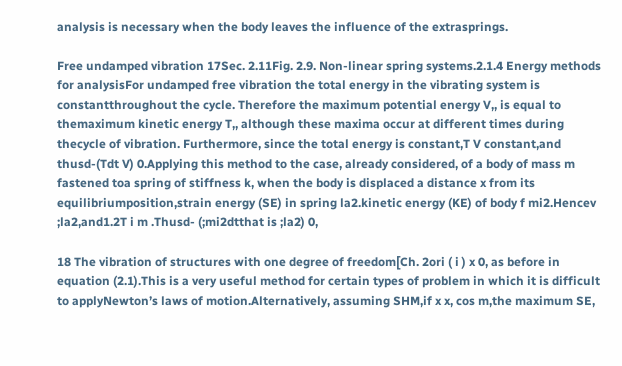analysis is necessary when the body leaves the influence of the extrasprings.

Free undamped vibration 17Sec. 2.11Fig. 2.9. Non-linear spring systems.2.1.4 Energy methods for analysisFor undamped free vibration the total energy in the vibrating system is constantthroughout the cycle. Therefore the maximum potential energy V,, is equal to themaximum kinetic energy T,, although these maxima occur at different times during thecycle of vibration. Furthermore, since the total energy is constant,T V constant,and thusd-(Tdt V) 0.Applying this method to the case, already considered, of a body of mass m fastened toa spring of stiffness k, when the body is displaced a distance x from its equilibriumposition,strain energy (SE) in spring la2.kinetic energy (KE) of body f mi2.Hencev ;la2,and1.2T i m .Thusd- (;mi2dtthat is ;la2) 0,

18 The vibration of structures with one degree of freedom[Ch. 2ori ( i ) x 0, as before in equation (2.1).This is a very useful method for certain types of problem in which it is difficult to applyNewton’s laws of motion.Alternatively, assuming SHM,if x x, cos m,the maximum SE,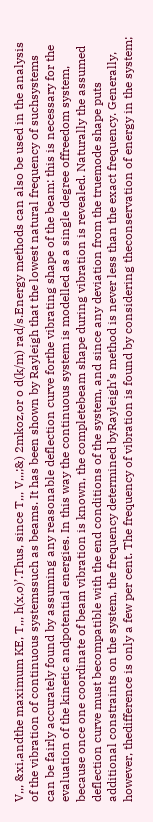V,,, &xi,andthe maximum KE, T,,, h(x,o)’.Thus, since T,,, V,,,;&) 2mkoz,or o d(k/m) rad/s.Energy methods can also be used in the analysis of the vibration of continuous systemssuch as beams. It has been shown by Rayleigh that the lowest natural frequency of suchsystems can be fairly accurately found by assuming any reasonable deflection curve forthe vibrating shape of the beam: this is necessary for the evaluation of the kinetic andpotential energies. In this way the continuous system is modelled as a single degree offreedom system, because once one coordinate of beam vibration is known, the completebeam shape during vibration is revealed. Naturally the assumed deflection curve must becompatible with the end conditions of the system, and since any deviation from the truemode shape puts additional constraints on the system, the frequency determined byRayleigh’s method is never less than the exact frequency. Generally, however, thedifference is only a few per cent. The frequency of vibration is found by considering theconservation of energy in the system;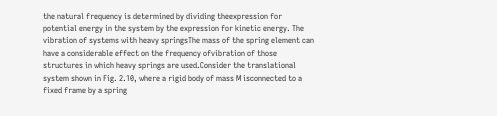the natural frequency is determined by dividing theexpression for potential energy in the system by the expression for kinetic energy. The vibration of systems with heavy springsThe mass of the spring element can have a considerable effect on the frequency ofvibration of those structures in which heavy springs are used.Consider the translational system shown in Fig. 2.10, where a rigid body of mass M isconnected to a fixed frame by a spring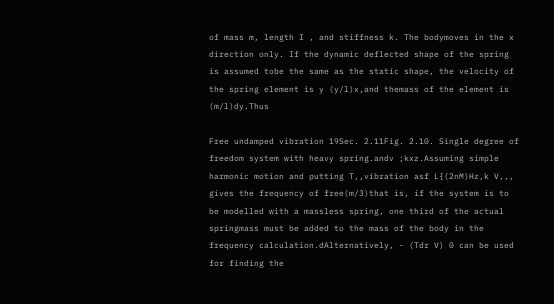of mass m, length I , and stiffness k. The bodymoves in the x direction only. If the dynamic deflected shape of the spring is assumed tobe the same as the static shape, the velocity of the spring element is y (y/l)x,and themass of the element is (m/l)dy.Thus

Free undamped vibration 19Sec. 2.11Fig. 2.10. Single degree of freedom system with heavy spring.andv ;kxz.Assuming simple harmonic motion and putting T,,vibration asf L{(2nM)Hz,k V,,, gives the frequency of free(m/3)that is, if the system is to be modelled with a massless spring, one third of the actual springmass must be added to the mass of the body in the frequency calculation.dAlternatively, - (Tdr V) 0 can be used for finding the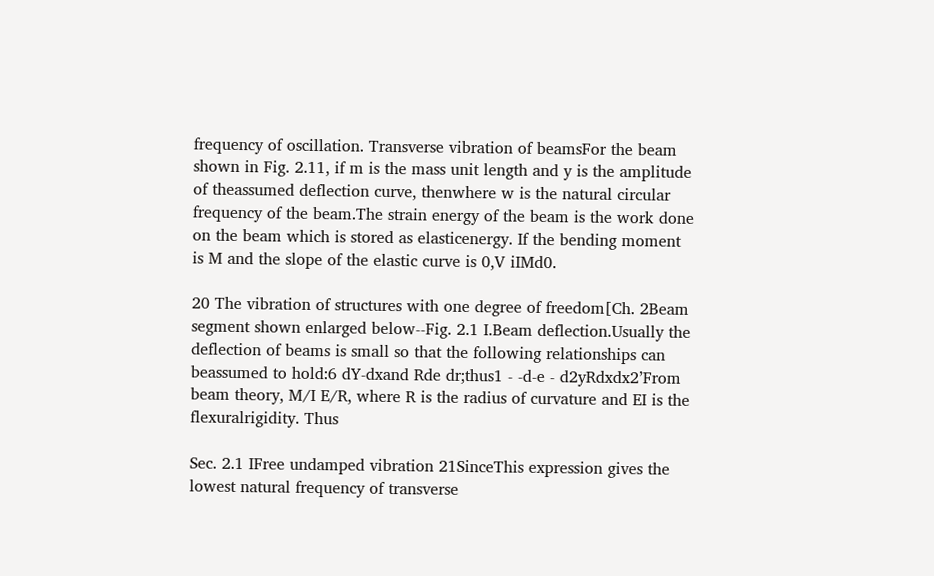frequency of oscillation. Transverse vibration of beamsFor the beam shown in Fig. 2.11, if m is the mass unit length and y is the amplitude of theassumed deflection curve, thenwhere w is the natural circular frequency of the beam.The strain energy of the beam is the work done on the beam which is stored as elasticenergy. If the bending moment is M and the slope of the elastic curve is 0,V iIMd0.

20 The vibration of structures with one degree of freedom[Ch. 2Beam segment shown enlarged below--Fig. 2.1 I.Beam deflection.Usually the deflection of beams is small so that the following relationships can beassumed to hold:6 dY-dxand Rde dr;thus1 - -d-e - d2yRdxdx2’From beam theory, M/I E/R, where R is the radius of curvature and EI is the flexuralrigidity. Thus

Sec. 2.1 IFree undamped vibration 21SinceThis expression gives the lowest natural frequency of transverse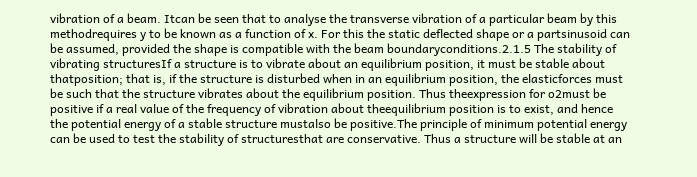vibration of a beam. Itcan be seen that to analyse the transverse vibration of a particular beam by this methodrequires y to be known as a function of x. For this the static deflected shape or a partsinusoid can be assumed, provided the shape is compatible with the beam boundaryconditions.2.1.5 The stability of vibrating structuresIf a structure is to vibrate about an equilibrium position, it must be stable about thatposition; that is, if the structure is disturbed when in an equilibrium position, the elasticforces must be such that the structure vibrates about the equilibrium position. Thus theexpression for o2must be positive if a real value of the frequency of vibration about theequilibrium position is to exist, and hence the potential energy of a stable structure mustalso be positive.The principle of minimum potential energy can be used to test the stability of structuresthat are conservative. Thus a structure will be stable at an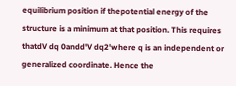equilibrium position if thepotential energy of the structure is a minimum at that position. This requires thatdV dq 0andd'V dq2'where q is an independent or generalized coordinate. Hence the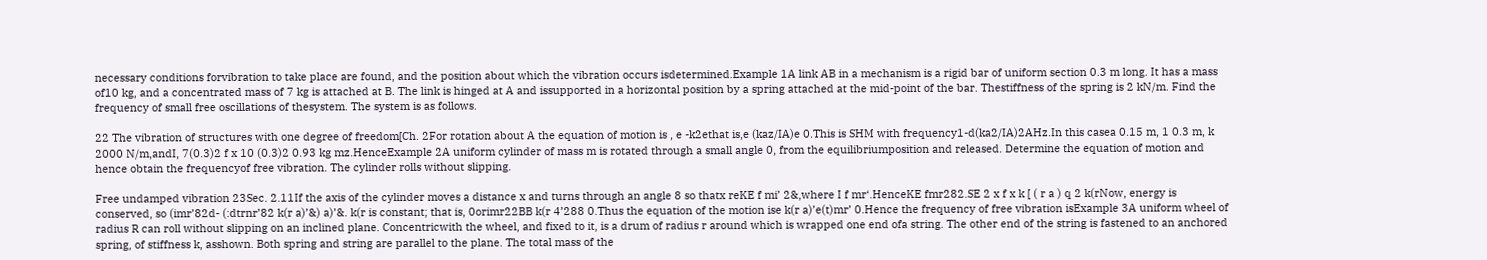necessary conditions forvibration to take place are found, and the position about which the vibration occurs isdetermined.Example 1A link AB in a mechanism is a rigid bar of uniform section 0.3 m long. It has a mass of10 kg, and a concentrated mass of 7 kg is attached at B. The link is hinged at A and issupported in a horizontal position by a spring attached at the mid-point of the bar. Thestiffness of the spring is 2 kN/m. Find the frequency of small free oscillations of thesystem. The system is as follows.

22 The vibration of structures with one degree of freedom[Ch. 2For rotation about A the equation of motion is , e -k2ethat is,e (kaz/IA)e 0.This is SHM with frequency1-d(ka2/IA)2AHz.In this casea 0.15 m, 1 0.3 m, k 2000 N/m,andI, 7(0.3)2 f x 10 (0.3)2 0.93 kg mz.HenceExample 2A uniform cylinder of mass m is rotated through a small angle 0, from the equilibriumposition and released. Determine the equation of motion and hence obtain the frequencyof free vibration. The cylinder rolls without slipping.

Free undamped vibration 23Sec. 2.11If the axis of the cylinder moves a distance x and turns through an angle 8 so thatx reKE f mi’ 2&,where I f mr‘.HenceKE fmr282.SE 2 x f x k [ ( r a ) q 2 k(rNow, energy is conserved, so (imr’82d- (:dtrnr’82 k(r a)’&) a)’&. k(r is constant; that is, 0orimr22BB k(r 4’288 0.Thus the equation of the motion ise k(r a)’e(t)mr’ 0.Hence the frequency of free vibration isExample 3A uniform wheel of radius R can roll without slipping on an inclined plane. Concentricwith the wheel, and fixed to it, is a drum of radius r around which is wrapped one end ofa string. The other end of the string is fastened to an anchored spring, of stiffness k, asshown. Both spring and string are parallel to the plane. The total mass of the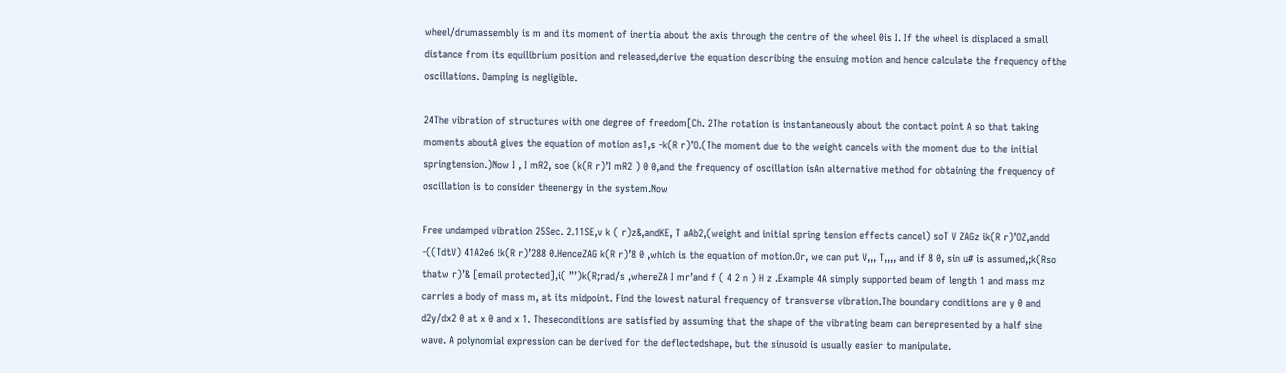wheel/drumassembly is m and its moment of inertia about the axis through the centre of the wheel 0is I. If the wheel is displaced a small distance from its equilibrium position and released,derive the equation describing the ensuing motion and hence calculate the frequency ofthe oscillations. Damping is negligible.

24The vibration of structures with one degree of freedom[Ch. 2The rotation is instantaneously about the contact point A so that taking moments aboutA gives the equation of motion as1,s -k(R r)’O.(The moment due to the weight cancels with the moment due to the initial springtension.)Now I , I mR2, soe (k(R r)’I mR2 ) 0 0,and the frequency of oscillation isAn alternative method for obtaining the frequency of oscillation is to consider theenergy in the system.Now

Free undamped vibration 25Sec. 2.11SE,v k ( r)z&,andKE, T aAb2,(weight and initial spring tension effects cancel) soT V ZAGz ik(R r)’OZ,andd -((TdtV) 41A2e6 !k(R r)’288 0.HenceZAG k(R r)’8 0 ,which is the equation of motion.Or, we can put V,,, T,,,, and if 8 0, sin u# is assumed,;k(Rso thatw r)’& [email protected],i( ”’)k(R;rad/s ,whereZA I mr’and f ( 4 2 n ) H z .Example 4A simply supported beam of length 1 and mass mz carries a body of mass m, at its midpoint. Find the lowest natural frequency of transverse vibration.The boundary conditions are y 0 and d2y/dx2 0 at x 0 and x 1. Theseconditions are satisfied by assuming that the shape of the vibrating beam can berepresented by a half sine wave. A polynomial expression can be derived for the deflectedshape, but the sinusoid is usually easier to manipulate.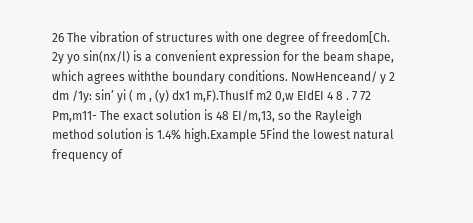26 The vibration of structures with one degree of freedom[Ch. 2y yo sin(nx/l) is a convenient expression for the beam shape, which agrees withthe boundary conditions. NowHenceand/ y 2 dm /1y: sin’ yi ( m , (y) dx1 m,F).ThusIf m2 0,w EIdEI 4 8 . 7 72 Pm,m11- The exact solution is 48 EI/m,13, so the Rayleigh method solution is 1.4% high.Example 5Find the lowest natural frequency of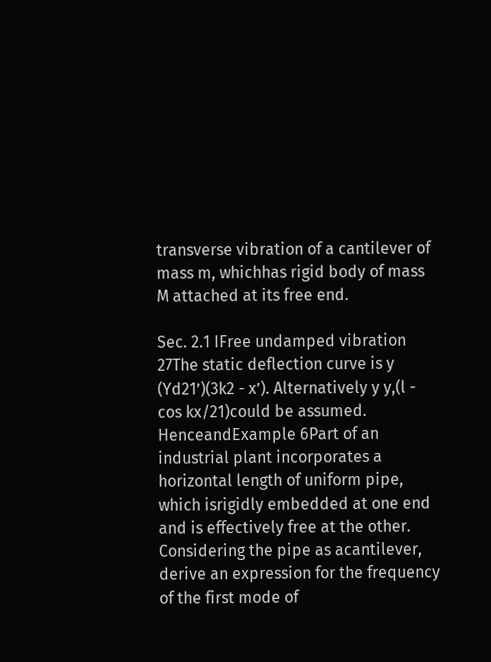transverse vibration of a cantilever of mass m, whichhas rigid body of mass M attached at its free end.

Sec. 2.1 IFree undamped vibration 27The static deflection curve is y (Yd21’)(3k2 - x’). Alternatively y y,(l - cos kx/21)could be assumed. HenceandExample 6Part of an industrial plant incorporates a horizontal length of uniform pipe, which isrigidly embedded at one end and is effectively free at the other. Considering the pipe as acantilever, derive an expression for the frequency of the first mode of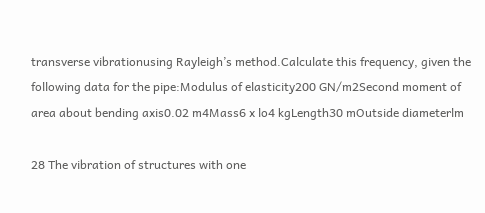transverse vibrationusing Rayleigh’s method.Calculate this frequency, given the following data for the pipe:Modulus of elasticity200 GN/m2Second moment of area about bending axis0.02 m4Mass6 x lo4 kgLength30 mOutside diameterlm

28 The vibration of structures with one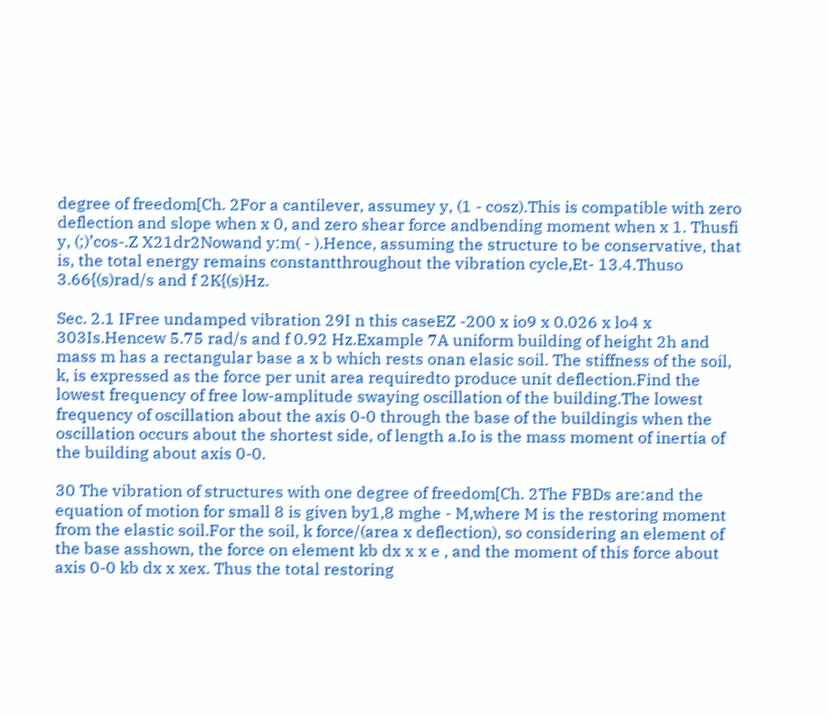degree of freedom[Ch. 2For a cantilever, assumey y, (1 - cosz).This is compatible with zero deflection and slope when x 0, and zero shear force andbending moment when x 1. Thusfi y, (;)’cos-.Z X21dr2Nowand y:m( - ).Hence, assuming the structure to be conservative, that is, the total energy remains constantthroughout the vibration cycle,Et- 13.4.Thuso 3.66{(s)rad/s and f 2K{(s)Hz.

Sec. 2.1 IFree undamped vibration 29I n this caseEZ -200 x io9 x 0.026 x lo4 x 303Is.Hencew 5.75 rad/s and f 0.92 Hz.Example 7A uniform building of height 2h and mass m has a rectangular base a x b which rests onan elasic soil. The stiffness of the soil, k, is expressed as the force per unit area requiredto produce unit deflection.Find the lowest frequency of free low-amplitude swaying oscillation of the building.The lowest frequency of oscillation about the axis 0-0 through the base of the buildingis when the oscillation occurs about the shortest side, of length a.Io is the mass moment of inertia of the building about axis 0-0.

30 The vibration of structures with one degree of freedom[Ch. 2The FBDs are:and the equation of motion for small 8 is given by1,8 mghe - M,where M is the restoring moment from the elastic soil.For the soil, k force/(area x deflection), so considering an element of the base asshown, the force on element kb dx x x e , and the moment of this force about axis 0-0 kb dx x xex. Thus the total restoring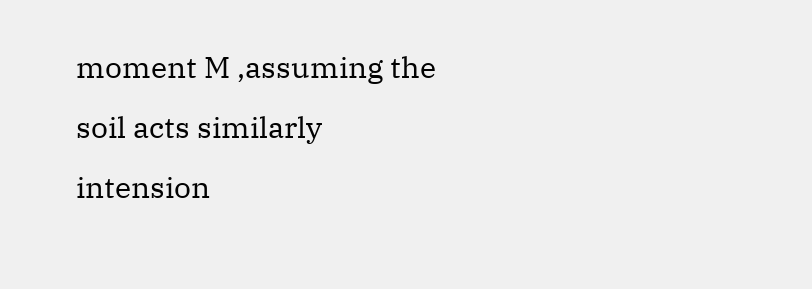moment M ,assuming the soil acts similarly intension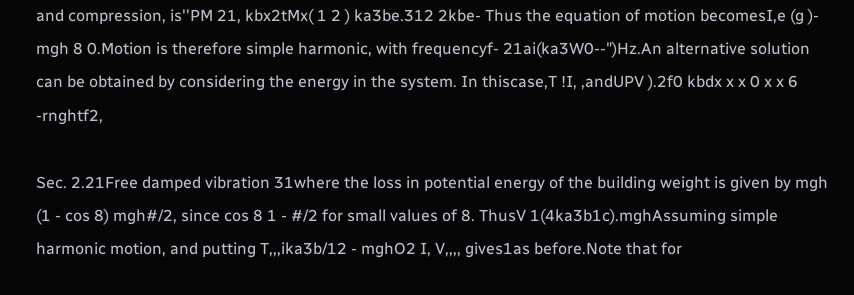and compression, is''PM 21, kbx2tMx( 1 2 ) ka3be.312 2kbe- Thus the equation of motion becomesI,e (g )- mgh 8 0.Motion is therefore simple harmonic, with frequencyf- 21ai(ka3W0--")Hz.An alternative solution can be obtained by considering the energy in the system. In thiscase,T !I, ,andUPV ).2f0 kbdx x x 0 x x 6 -rnghtf2,

Sec. 2.21Free damped vibration 31where the loss in potential energy of the building weight is given by mgh (1 - cos 8) mgh#/2, since cos 8 1 - #/2 for small values of 8. ThusV 1(4ka3b1c).mghAssuming simple harmonic motion, and putting T,,,ika3b/12 - mghO2 I, V,,,, gives1as before.Note that for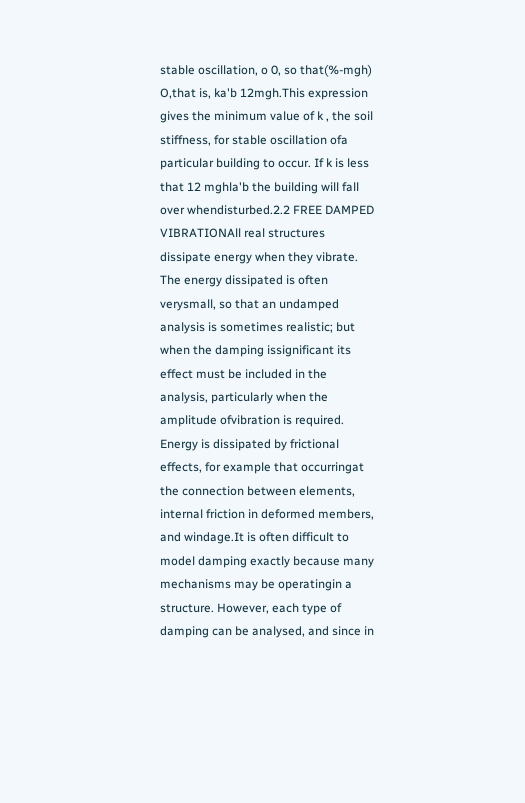stable oscillation, o 0, so that(%-mgh) O,that is, ka'b 12mgh.This expression gives the minimum value of k , the soil stiffness, for stable oscillation ofa particular building to occur. If k is less that 12 mghla'b the building will fall over whendisturbed.2.2 FREE DAMPED VIBRATIONAll real structures dissipate energy when they vibrate. The energy dissipated is often verysmall, so that an undamped analysis is sometimes realistic; but when the damping issignificant its effect must be included in the analysis, particularly when the amplitude ofvibration is required. Energy is dissipated by frictional effects, for example that occurringat the connection between elements, internal friction in deformed members, and windage.It is often difficult to model damping exactly because many mechanisms may be operatingin a structure. However, each type of damping can be analysed, and since in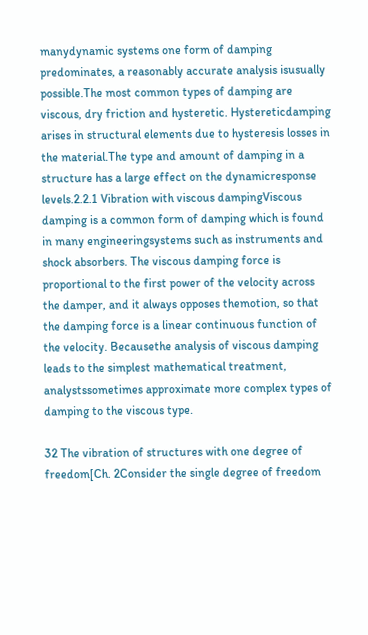manydynamic systems one form of damping predominates, a reasonably accurate analysis isusually possible.The most common types of damping are viscous, dry friction and hysteretic. Hystereticdamping arises in structural elements due to hysteresis losses in the material.The type and amount of damping in a structure has a large effect on the dynamicresponse levels.2.2.1 Vibration with viscous dampingViscous damping is a common form of damping which is found in many engineeringsystems such as instruments and shock absorbers. The viscous damping force is proportional to the first power of the velocity across the damper, and it always opposes themotion, so that the damping force is a linear continuous function of the velocity. Becausethe analysis of viscous damping leads to the simplest mathematical treatment, analystssometimes approximate more complex types of damping to the viscous type.

32 The vibration of structures with one degree of freedom[Ch. 2Consider the single degree of freedom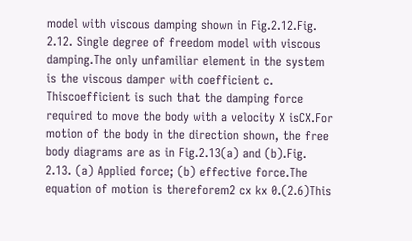model with viscous damping shown in Fig.2.12.Fig. 2.12. Single degree of freedom model with viscous damping.The only unfamiliar element in the system is the viscous damper with coefficient c. Thiscoefficient is such that the damping force required to move the body with a velocity X isCX.For motion of the body in the direction shown, the free body diagrams are as in Fig.2.13(a) and (b).Fig. 2.13. (a) Applied force; (b) effective force.The equation of motion is thereforem2 cx kx 0.(2.6)This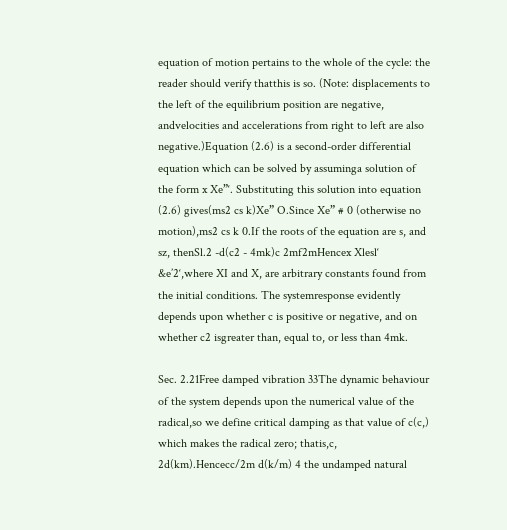equation of motion pertains to the whole of the cycle: the reader should verify thatthis is so. (Note: displacements to the left of the equilibrium position are negative, andvelocities and accelerations from right to left are also negative.)Equation (2.6) is a second-order differential equation which can be solved by assuminga solution of the form x Xe”‘. Substituting this solution into equation (2.6) gives(ms2 cs k)Xe” O.Since Xe” # 0 (otherwise no motion),ms2 cs k 0.If the roots of the equation are s, and sz, thenSl.2 -d(c2 - 4mk)c 2mf2mHencex Xlesl‘ &e’2‘,where XI and X, are arbitrary constants found from the initial conditions. The systemresponse evidently depends upon whether c is positive or negative, and on whether c2 isgreater than, equal to, or less than 4mk.

Sec. 2.21Free damped vibration 33The dynamic behaviour of the system depends upon the numerical value of the radical,so we define critical damping as that value of c(c,) which makes the radical zero; thatis,c, 2d(km).Hencecc/2m d(k/m) 4 the undamped natural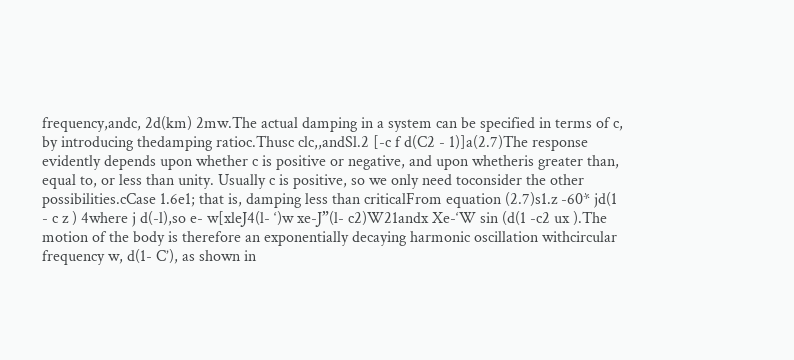frequency,andc, 2d(km) 2mw.The actual damping in a system can be specified in terms of c, by introducing thedamping ratioc.Thusc clc,,andSl.2 [-c f d(C2 - 1)]a(2.7)The response evidently depends upon whether c is positive or negative, and upon whetheris greater than, equal to, or less than unity. Usually c is positive, so we only need toconsider the other possibilities.cCase 1.6e1; that is, damping less than criticalFrom equation (2.7)s1.z -60* jd(1 - c z ) 4where j d(-l),so e- w[xleJ4(l- ‘)w xe-J”(l- c2)W21andx Xe-‘W sin (d(1 -c2 ux ).The motion of the body is therefore an exponentially decaying harmonic oscillation withcircular frequency w, d(1- C’), as shown in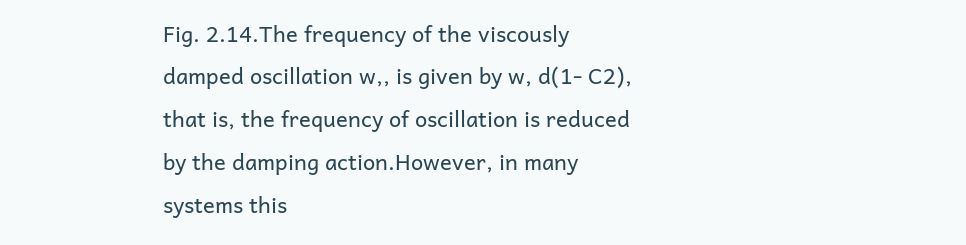Fig. 2.14.The frequency of the viscously damped oscillation w,, is given by w, d(1- C2), that is, the frequency of oscillation is reduced by the damping action.However, in many systems this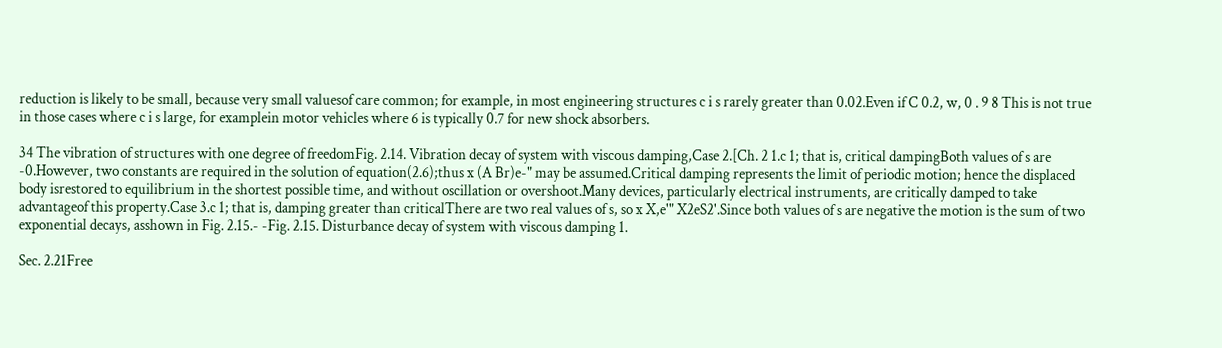reduction is likely to be small, because very small valuesof care common; for example, in most engineering structures c i s rarely greater than 0.02.Even if C 0.2, w, 0 . 9 8 This is not true in those cases where c i s large, for examplein motor vehicles where 6 is typically 0.7 for new shock absorbers.

34 The vibration of structures with one degree of freedomFig. 2.14. Vibration decay of system with viscous damping,Case 2.[Ch. 2 1.c 1; that is, critical dampingBoth values of s are -0.However, two constants are required in the solution of equation(2.6);thus x (A Br)e-" may be assumed.Critical damping represents the limit of periodic motion; hence the displaced body isrestored to equilibrium in the shortest possible time, and without oscillation or overshoot.Many devices, particularly electrical instruments, are critically damped to take advantageof this property.Case 3.c 1; that is, damping greater than criticalThere are two real values of s, so x X,e'" X2eS2'.Since both values of s are negative the motion is the sum of two exponential decays, asshown in Fig. 2.15.- -Fig. 2.15. Disturbance decay of system with viscous damping 1.

Sec. 2.21Free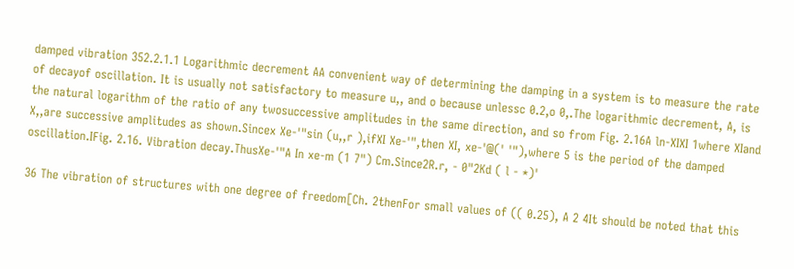damped vibration 352.2.1.1 Logarithmic decrement AA convenient way of determining the damping in a system is to measure the rate of decayof oscillation. It is usually not satisfactory to measure u,, and o because unlessc 0.2,o 0,.The logarithmic decrement, A, is the natural logarithm of the ratio of any twosuccessive amplitudes in the same direction, and so from Fig. 2.16A ln-XIXI 1where XIand X,,are successive amplitudes as shown.Sincex Xe-'"sin (u,,r ),ifXI Xe-'",then XI, xe-'@(' '"),where 5 is the period of the damped oscillation.IFig. 2.16. Vibration decay.ThusXe-'"A In xe-m (1 7") Cm.Since2R.r, - 0"2Kd ( l - *)'

36 The vibration of structures with one degree of freedom[Ch. 2thenFor small values of (( 0.25), A 2 4It should be noted that this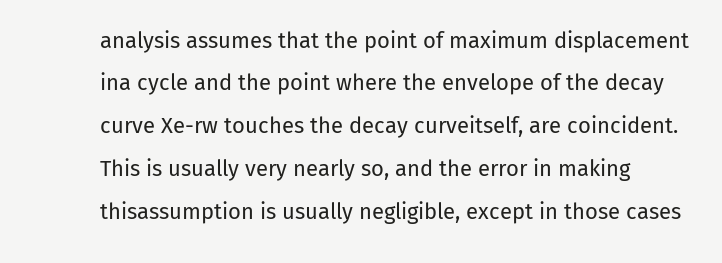analysis assumes that the point of maximum displacement ina cycle and the point where the envelope of the decay curve Xe-rw touches the decay curveitself, are coincident. This is usually very nearly so, and the error in making thisassumption is usually negligible, except in those cases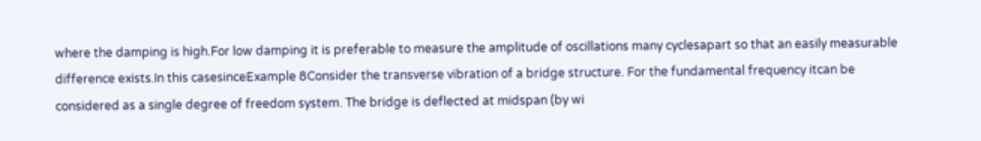where the damping is high.For low damping it is preferable to measure the amplitude of oscillations many cyclesapart so that an easily measurable difference exists.In this casesinceExample 8Consider the transverse vibration of a bridge structure. For the fundamental frequency itcan be considered as a single degree of freedom system. The bridge is deflected at midspan (by wi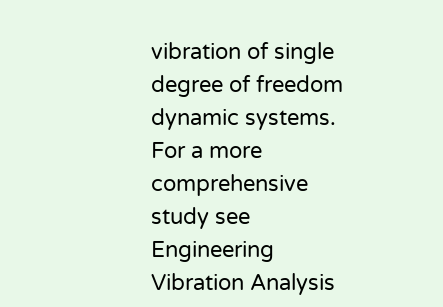vibration of single degree of freedom dynamic systems. For a more comprehensive study see Engineering Vibration Analysis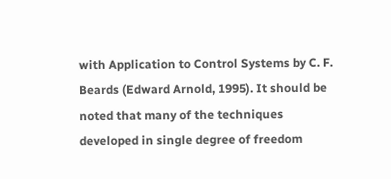with Application to Control Systems by C. F. Beards (Edward Arnold, 1995). It should be noted that many of the techniques developed in single degree of freedom